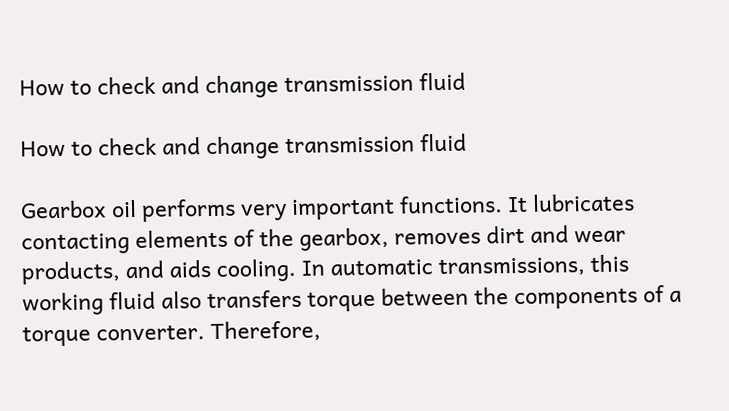How to check and change transmission fluid

How to check and change transmission fluid

Gearbox oil performs very important functions. It lubricates contacting elements of the gearbox, removes dirt and wear products, and aids cooling. In automatic transmissions, this working fluid also transfers torque between the components of a torque converter. Therefore,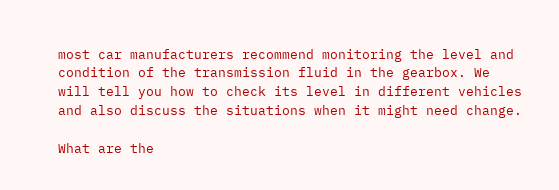most car manufacturers recommend monitoring the level and condition of the transmission fluid in the gearbox. We will tell you how to check its level in different vehicles and also discuss the situations when it might need change.

What are the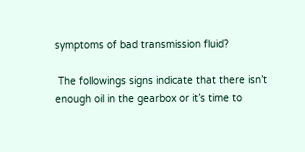symptoms of bad transmission fluid?

 The followings signs indicate that there isn’t enough oil in the gearbox or it’s time to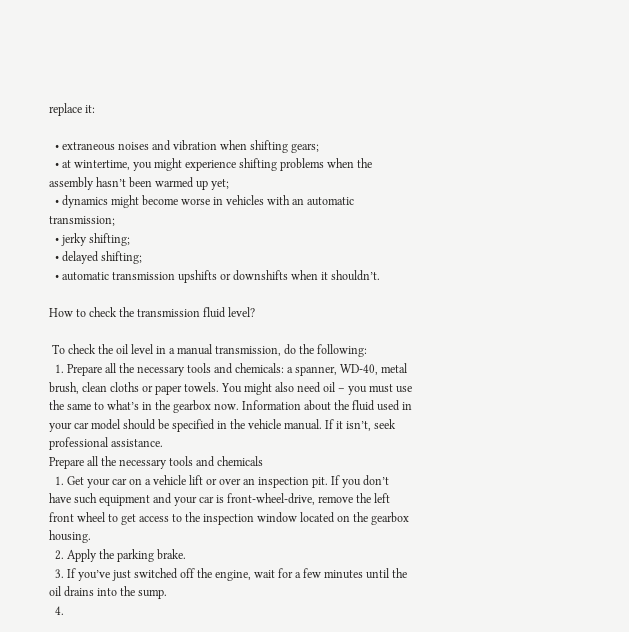replace it:

  • extraneous noises and vibration when shifting gears;
  • at wintertime, you might experience shifting problems when the assembly hasn’t been warmed up yet;
  • dynamics might become worse in vehicles with an automatic transmission;
  • jerky shifting;
  • delayed shifting;
  • automatic transmission upshifts or downshifts when it shouldn’t.

How to check the transmission fluid level?

 To check the oil level in a manual transmission, do the following:
  1. Prepare all the necessary tools and chemicals: a spanner, WD-40, metal brush, clean cloths or paper towels. You might also need oil – you must use the same to what’s in the gearbox now. Information about the fluid used in your car model should be specified in the vehicle manual. If it isn’t, seek professional assistance.
Prepare all the necessary tools and chemicals
  1. Get your car on a vehicle lift or over an inspection pit. If you don’t have such equipment and your car is front-wheel-drive, remove the left front wheel to get access to the inspection window located on the gearbox housing.
  2. Apply the parking brake.
  3. If you’ve just switched off the engine, wait for a few minutes until the oil drains into the sump.
  4.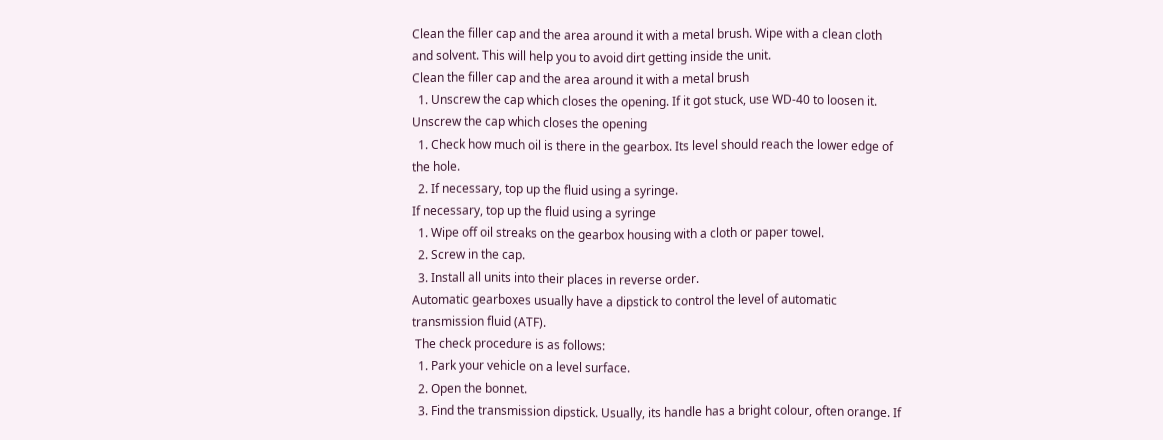Clean the filler cap and the area around it with a metal brush. Wipe with a clean cloth and solvent. This will help you to avoid dirt getting inside the unit.
Clean the filler cap and the area around it with a metal brush
  1. Unscrew the cap which closes the opening. If it got stuck, use WD-40 to loosen it.
Unscrew the cap which closes the opening
  1. Check how much oil is there in the gearbox. Its level should reach the lower edge of the hole.
  2. If necessary, top up the fluid using a syringe.
If necessary, top up the fluid using a syringe
  1. Wipe off oil streaks on the gearbox housing with a cloth or paper towel.
  2. Screw in the cap.
  3. Install all units into their places in reverse order.
Automatic gearboxes usually have a dipstick to control the level of automatic transmission fluid (ATF).
 The check procedure is as follows:
  1. Park your vehicle on a level surface.
  2. Open the bonnet.
  3. Find the transmission dipstick. Usually, its handle has a bright colour, often orange. If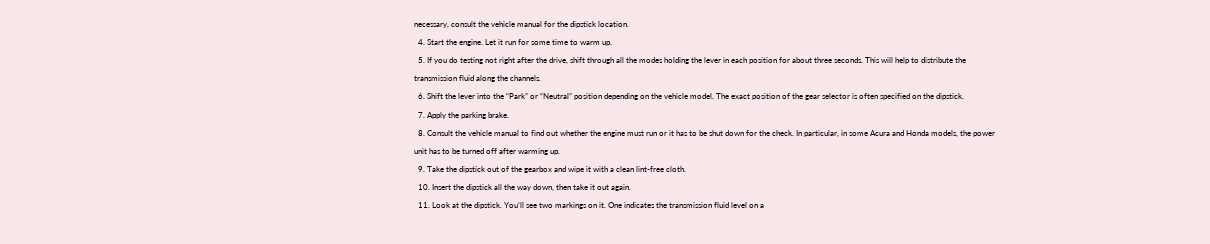necessary, consult the vehicle manual for the dipstick location.
  4. Start the engine. Let it run for some time to warm up.
  5. If you do testing not right after the drive, shift through all the modes holding the lever in each position for about three seconds. This will help to distribute the transmission fluid along the channels.
  6. Shift the lever into the “Park” or “Neutral” position depending on the vehicle model. The exact position of the gear selector is often specified on the dipstick.
  7. Apply the parking brake.
  8. Consult the vehicle manual to find out whether the engine must run or it has to be shut down for the check. In particular, in some Acura and Honda models, the power unit has to be turned off after warming up.
  9. Take the dipstick out of the gearbox and wipe it with a clean lint-free cloth.
  10. Insert the dipstick all the way down, then take it out again.
  11. Look at the dipstick. You’ll see two markings on it. One indicates the transmission fluid level on a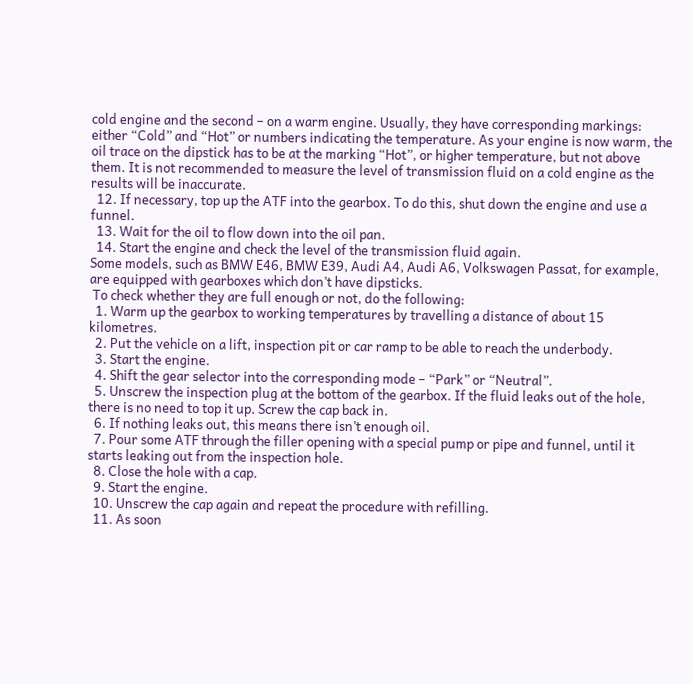cold engine and the second – on a warm engine. Usually, they have corresponding markings: either “Cold” and “Hot” or numbers indicating the temperature. As your engine is now warm, the oil trace on the dipstick has to be at the marking “Hot”, or higher temperature, but not above them. It is not recommended to measure the level of transmission fluid on a cold engine as the results will be inaccurate.
  12. If necessary, top up the ATF into the gearbox. To do this, shut down the engine and use a funnel.
  13. Wait for the oil to flow down into the oil pan.
  14. Start the engine and check the level of the transmission fluid again.
Some models, such as BMW E46, BMW E39, Audi A4, Audi A6, Volkswagen Passat, for example, are equipped with gearboxes which don’t have dipsticks.
 To check whether they are full enough or not, do the following:
  1. Warm up the gearbox to working temperatures by travelling a distance of about 15 kilometres.
  2. Put the vehicle on a lift, inspection pit or car ramp to be able to reach the underbody.
  3. Start the engine.
  4. Shift the gear selector into the corresponding mode – “Park” or “Neutral”.
  5. Unscrew the inspection plug at the bottom of the gearbox. If the fluid leaks out of the hole, there is no need to top it up. Screw the cap back in.
  6. If nothing leaks out, this means there isn’t enough oil.
  7. Pour some ATF through the filler opening with a special pump or pipe and funnel, until it starts leaking out from the inspection hole.
  8. Close the hole with a cap.
  9. Start the engine.
  10. Unscrew the cap again and repeat the procedure with refilling.
  11. As soon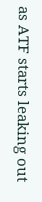as ATF starts leaking out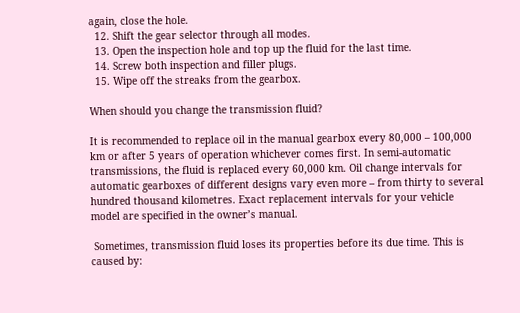again, close the hole.
  12. Shift the gear selector through all modes.
  13. Open the inspection hole and top up the fluid for the last time.
  14. Screw both inspection and filler plugs.
  15. Wipe off the streaks from the gearbox.

When should you change the transmission fluid?

It is recommended to replace oil in the manual gearbox every 80,000 – 100,000 km or after 5 years of operation whichever comes first. In semi-automatic transmissions, the fluid is replaced every 60,000 km. Oil change intervals for automatic gearboxes of different designs vary even more – from thirty to several hundred thousand kilometres. Exact replacement intervals for your vehicle model are specified in the owner’s manual.

 Sometimes, transmission fluid loses its properties before its due time. This is caused by: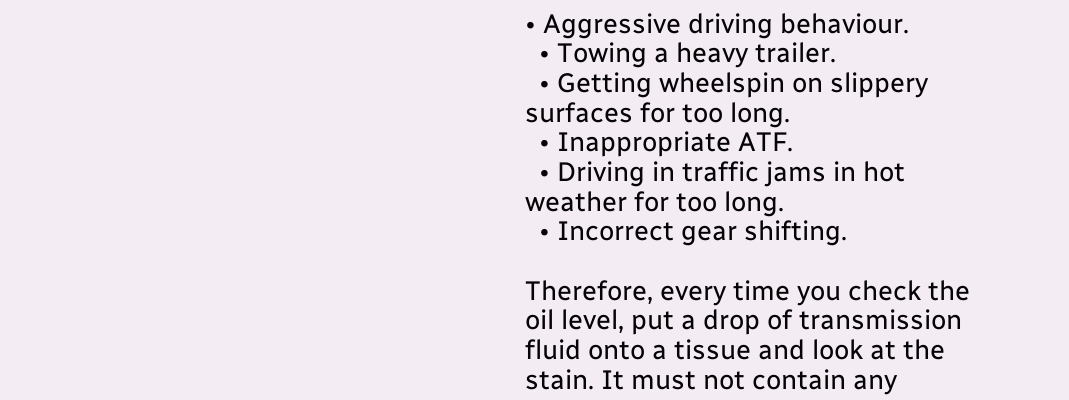• Aggressive driving behaviour.
  • Towing a heavy trailer.
  • Getting wheelspin on slippery surfaces for too long.
  • Inappropriate ATF.
  • Driving in traffic jams in hot weather for too long.
  • Incorrect gear shifting.

Therefore, every time you check the oil level, put a drop of transmission fluid onto a tissue and look at the stain. It must not contain any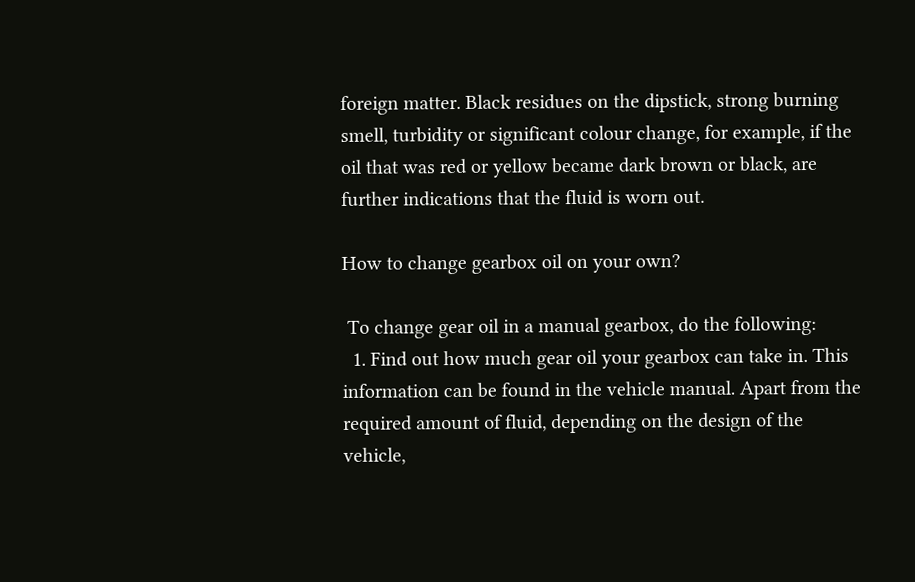foreign matter. Black residues on the dipstick, strong burning smell, turbidity or significant colour change, for example, if the oil that was red or yellow became dark brown or black, are further indications that the fluid is worn out.

How to change gearbox oil on your own?

 To change gear oil in a manual gearbox, do the following:
  1. Find out how much gear oil your gearbox can take in. This information can be found in the vehicle manual. Apart from the required amount of fluid, depending on the design of the vehicle,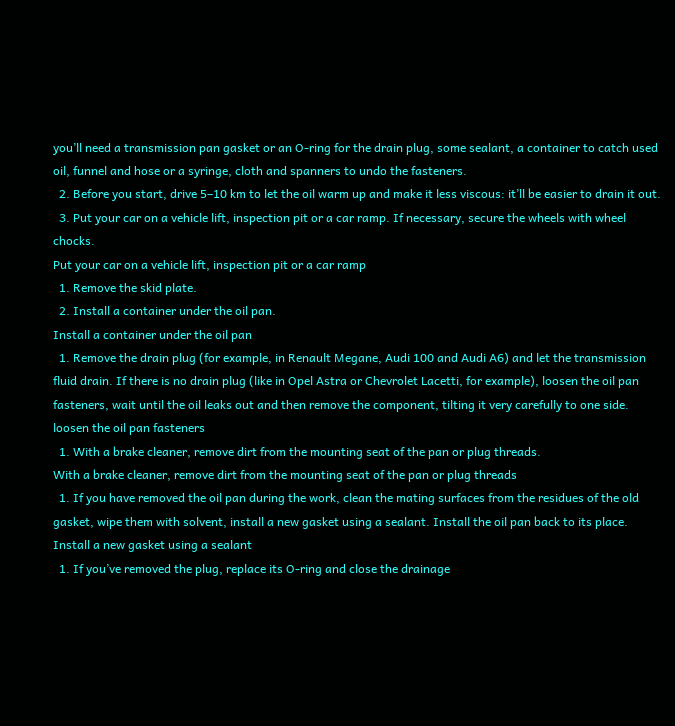you’ll need a transmission pan gasket or an O-ring for the drain plug, some sealant, a container to catch used oil, funnel and hose or a syringe, cloth and spanners to undo the fasteners.
  2. Before you start, drive 5–10 km to let the oil warm up and make it less viscous: it’ll be easier to drain it out.
  3. Put your car on a vehicle lift, inspection pit or a car ramp. If necessary, secure the wheels with wheel chocks.
Put your car on a vehicle lift, inspection pit or a car ramp
  1. Remove the skid plate.
  2. Install a container under the oil pan.
Install a container under the oil pan
  1. Remove the drain plug (for example, in Renault Megane, Audi 100 and Audi A6) and let the transmission fluid drain. If there is no drain plug (like in Opel Astra or Chevrolet Lacetti, for example), loosen the oil pan fasteners, wait until the oil leaks out and then remove the component, tilting it very carefully to one side.
loosen the oil pan fasteners
  1. With a brake cleaner, remove dirt from the mounting seat of the pan or plug threads.
With a brake cleaner, remove dirt from the mounting seat of the pan or plug threads
  1. If you have removed the oil pan during the work, clean the mating surfaces from the residues of the old gasket, wipe them with solvent, install a new gasket using a sealant. Install the oil pan back to its place.
Install a new gasket using a sealant
  1. If you’ve removed the plug, replace its O-ring and close the drainage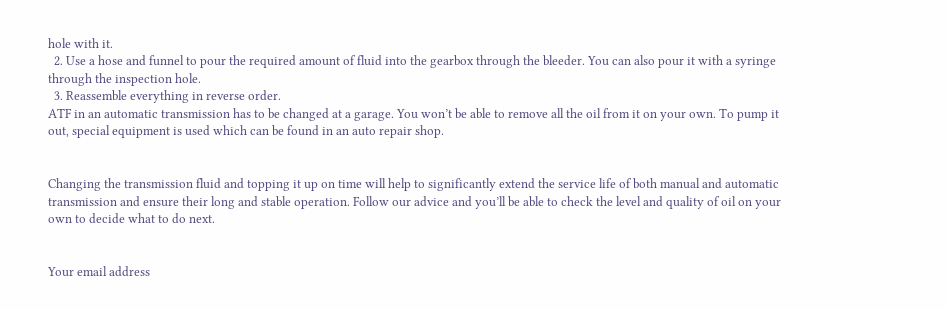hole with it.
  2. Use a hose and funnel to pour the required amount of fluid into the gearbox through the bleeder. You can also pour it with a syringe through the inspection hole.
  3. Reassemble everything in reverse order.
ATF in an automatic transmission has to be changed at a garage. You won’t be able to remove all the oil from it on your own. To pump it out, special equipment is used which can be found in an auto repair shop.


Changing the transmission fluid and topping it up on time will help to significantly extend the service life of both manual and automatic transmission and ensure their long and stable operation. Follow our advice and you’ll be able to check the level and quality of oil on your own to decide what to do next.


Your email address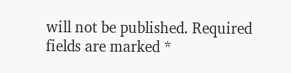will not be published. Required fields are marked *